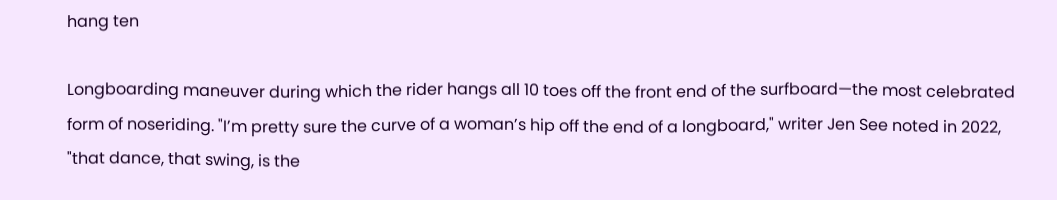hang ten

Longboarding maneuver during which the rider hangs all 10 toes off the front end of the surfboard—the most celebrated form of noseriding. "I’m pretty sure the curve of a woman’s hip off the end of a longboard," writer Jen See noted in 2022, "that dance, that swing, is the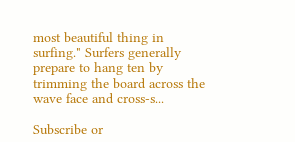most beautiful thing in surfing." Surfers generally prepare to hang ten by trimming the board across the wave face and cross-s...

Subscribe or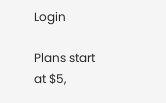Login

Plans start at $5,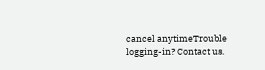cancel anytimeTrouble logging-in? Contact us.